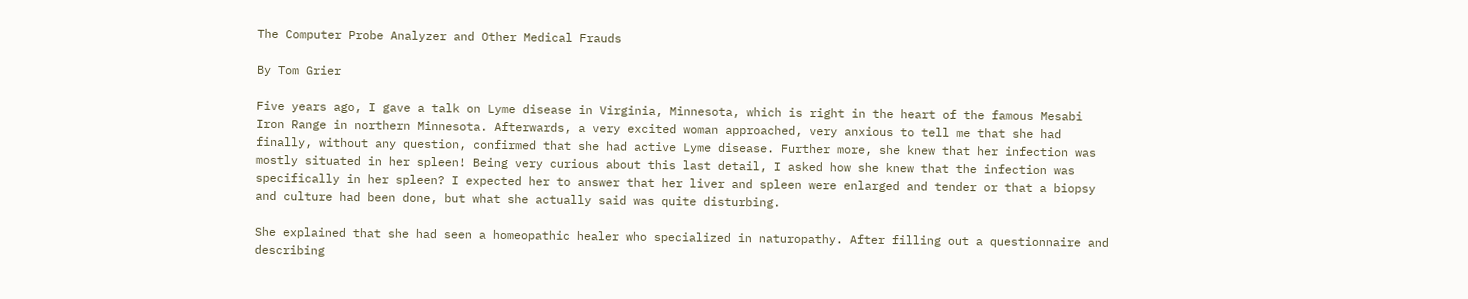The Computer Probe Analyzer and Other Medical Frauds

By Tom Grier

Five years ago, I gave a talk on Lyme disease in Virginia, Minnesota, which is right in the heart of the famous Mesabi Iron Range in northern Minnesota. Afterwards, a very excited woman approached, very anxious to tell me that she had finally, without any question, confirmed that she had active Lyme disease. Further more, she knew that her infection was mostly situated in her spleen! Being very curious about this last detail, I asked how she knew that the infection was specifically in her spleen? I expected her to answer that her liver and spleen were enlarged and tender or that a biopsy and culture had been done, but what she actually said was quite disturbing.

She explained that she had seen a homeopathic healer who specialized in naturopathy. After filling out a questionnaire and describing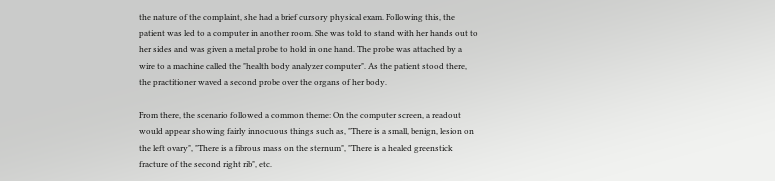the nature of the complaint, she had a brief cursory physical exam. Following this, the patient was led to a computer in another room. She was told to stand with her hands out to her sides and was given a metal probe to hold in one hand. The probe was attached by a wire to a machine called the "health body analyzer computer". As the patient stood there, the practitioner waved a second probe over the organs of her body.

From there, the scenario followed a common theme: On the computer screen, a readout would appear showing fairly innocuous things such as, "There is a small, benign, lesion on the left ovary", "There is a fibrous mass on the sternum", "There is a healed greenstick fracture of the second right rib", etc.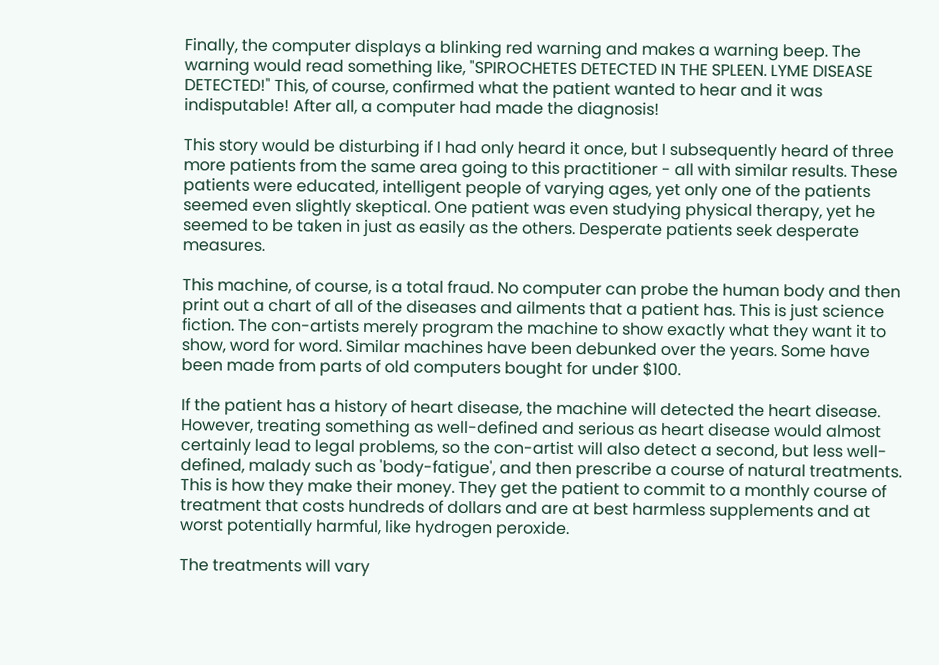Finally, the computer displays a blinking red warning and makes a warning beep. The warning would read something like, "SPIROCHETES DETECTED IN THE SPLEEN. LYME DISEASE DETECTED!" This, of course, confirmed what the patient wanted to hear and it was indisputable! After all, a computer had made the diagnosis!

This story would be disturbing if I had only heard it once, but I subsequently heard of three more patients from the same area going to this practitioner - all with similar results. These patients were educated, intelligent people of varying ages, yet only one of the patients seemed even slightly skeptical. One patient was even studying physical therapy, yet he seemed to be taken in just as easily as the others. Desperate patients seek desperate measures.

This machine, of course, is a total fraud. No computer can probe the human body and then print out a chart of all of the diseases and ailments that a patient has. This is just science fiction. The con-artists merely program the machine to show exactly what they want it to show, word for word. Similar machines have been debunked over the years. Some have been made from parts of old computers bought for under $100.

If the patient has a history of heart disease, the machine will detected the heart disease. However, treating something as well-defined and serious as heart disease would almost certainly lead to legal problems, so the con-artist will also detect a second, but less well-defined, malady such as 'body-fatigue', and then prescribe a course of natural treatments. This is how they make their money. They get the patient to commit to a monthly course of treatment that costs hundreds of dollars and are at best harmless supplements and at worst potentially harmful, like hydrogen peroxide.

The treatments will vary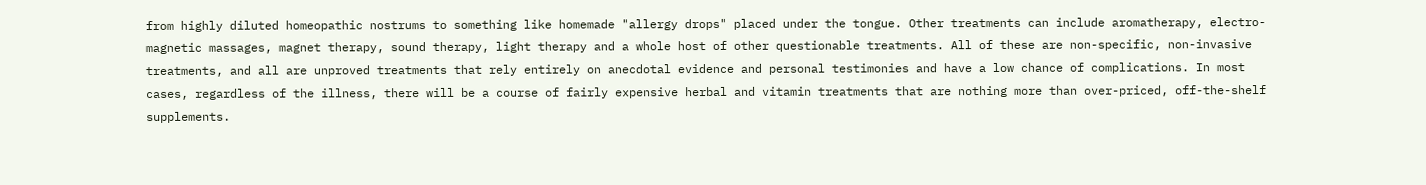from highly diluted homeopathic nostrums to something like homemade "allergy drops" placed under the tongue. Other treatments can include aromatherapy, electro-magnetic massages, magnet therapy, sound therapy, light therapy and a whole host of other questionable treatments. All of these are non-specific, non-invasive treatments, and all are unproved treatments that rely entirely on anecdotal evidence and personal testimonies and have a low chance of complications. In most cases, regardless of the illness, there will be a course of fairly expensive herbal and vitamin treatments that are nothing more than over-priced, off-the-shelf supplements.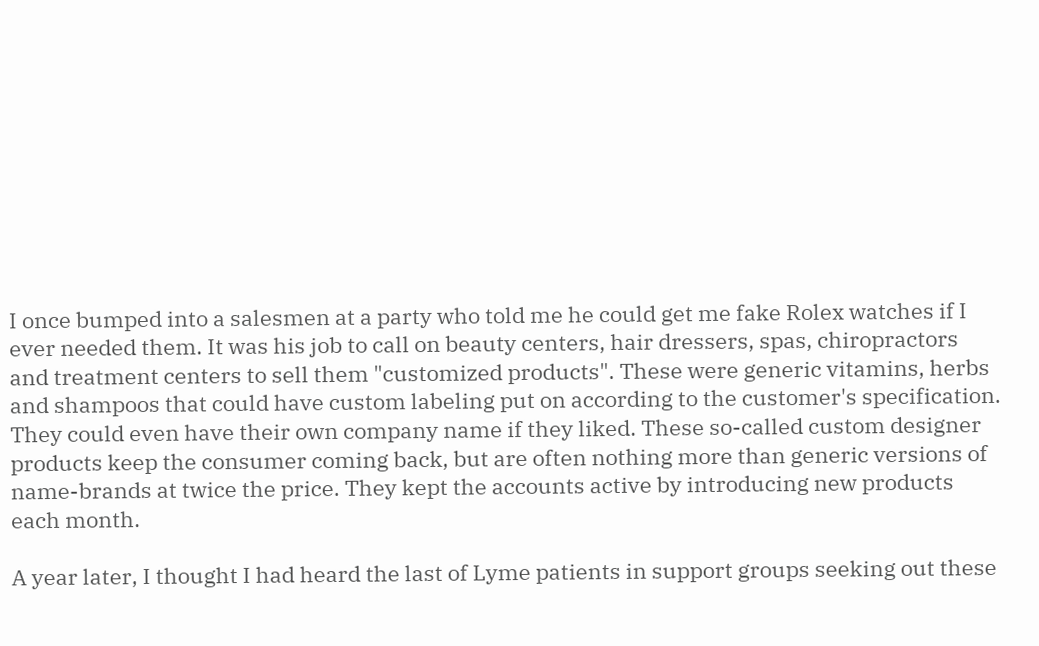I once bumped into a salesmen at a party who told me he could get me fake Rolex watches if I ever needed them. It was his job to call on beauty centers, hair dressers, spas, chiropractors and treatment centers to sell them "customized products". These were generic vitamins, herbs and shampoos that could have custom labeling put on according to the customer's specification. They could even have their own company name if they liked. These so-called custom designer products keep the consumer coming back, but are often nothing more than generic versions of name-brands at twice the price. They kept the accounts active by introducing new products each month.

A year later, I thought I had heard the last of Lyme patients in support groups seeking out these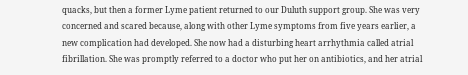quacks, but then a former Lyme patient returned to our Duluth support group. She was very concerned and scared because, along with other Lyme symptoms from five years earlier, a new complication had developed. She now had a disturbing heart arrhythmia called atrial fibrillation. She was promptly referred to a doctor who put her on antibiotics, and her atrial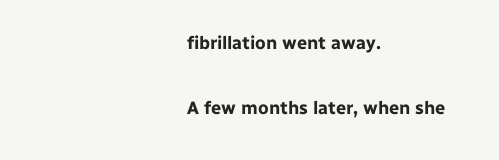fibrillation went away.

A few months later, when she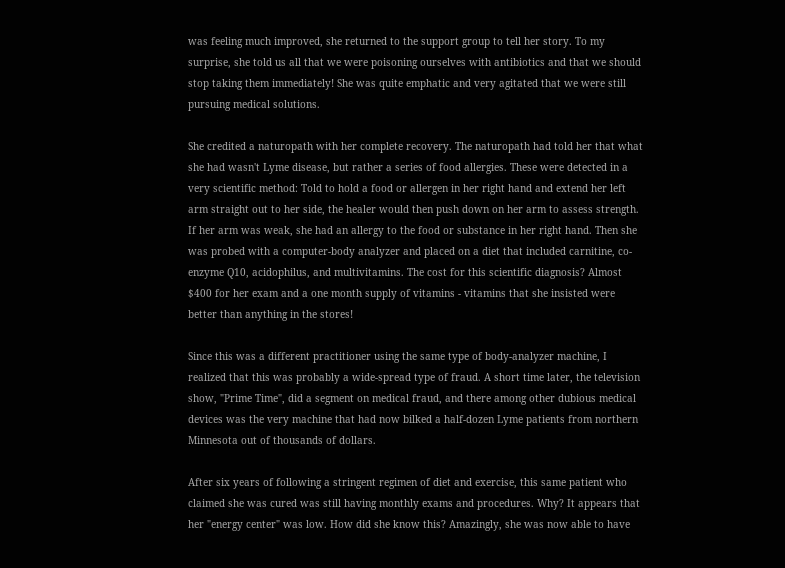was feeling much improved, she returned to the support group to tell her story. To my surprise, she told us all that we were poisoning ourselves with antibiotics and that we should stop taking them immediately! She was quite emphatic and very agitated that we were still pursuing medical solutions.

She credited a naturopath with her complete recovery. The naturopath had told her that what she had wasn't Lyme disease, but rather a series of food allergies. These were detected in a very scientific method: Told to hold a food or allergen in her right hand and extend her left arm straight out to her side, the healer would then push down on her arm to assess strength. If her arm was weak, she had an allergy to the food or substance in her right hand. Then she was probed with a computer-body analyzer and placed on a diet that included carnitine, co-enzyme Q10, acidophilus, and multivitamins. The cost for this scientific diagnosis? Almost $400 for her exam and a one month supply of vitamins - vitamins that she insisted were better than anything in the stores!

Since this was a different practitioner using the same type of body-analyzer machine, I realized that this was probably a wide-spread type of fraud. A short time later, the television show, "Prime Time", did a segment on medical fraud, and there among other dubious medical devices was the very machine that had now bilked a half-dozen Lyme patients from northern Minnesota out of thousands of dollars.

After six years of following a stringent regimen of diet and exercise, this same patient who claimed she was cured was still having monthly exams and procedures. Why? It appears that her "energy center" was low. How did she know this? Amazingly, she was now able to have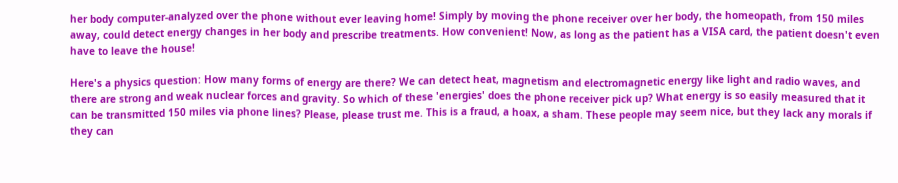her body computer-analyzed over the phone without ever leaving home! Simply by moving the phone receiver over her body, the homeopath, from 150 miles away, could detect energy changes in her body and prescribe treatments. How convenient! Now, as long as the patient has a VISA card, the patient doesn't even have to leave the house!

Here's a physics question: How many forms of energy are there? We can detect heat, magnetism and electromagnetic energy like light and radio waves, and there are strong and weak nuclear forces and gravity. So which of these 'energies' does the phone receiver pick up? What energy is so easily measured that it can be transmitted 150 miles via phone lines? Please, please trust me. This is a fraud, a hoax, a sham. These people may seem nice, but they lack any morals if they can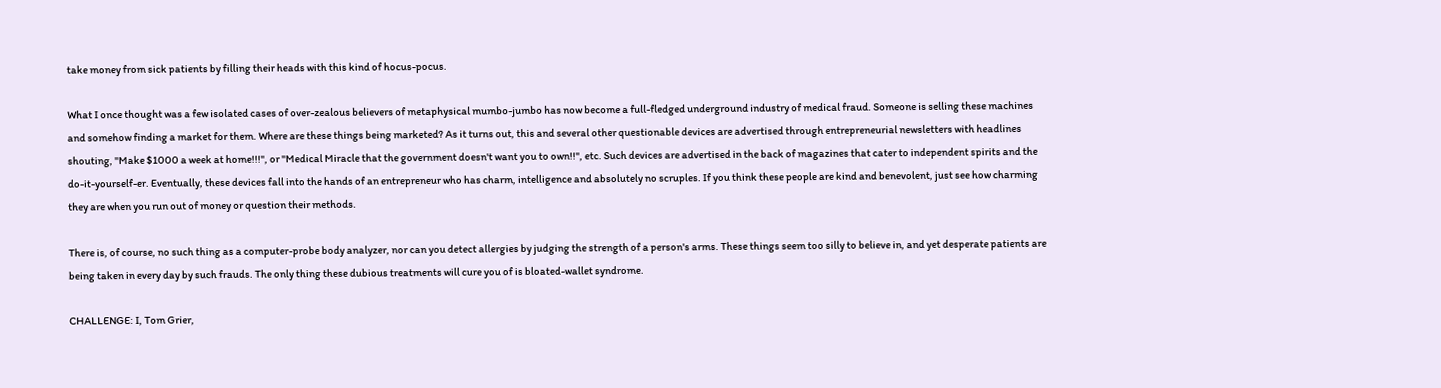take money from sick patients by filling their heads with this kind of hocus-pocus.

What I once thought was a few isolated cases of over-zealous believers of metaphysical mumbo-jumbo has now become a full-fledged underground industry of medical fraud. Someone is selling these machines and somehow finding a market for them. Where are these things being marketed? As it turns out, this and several other questionable devices are advertised through entrepreneurial newsletters with headlines shouting, "Make $1000 a week at home!!!", or "Medical Miracle that the government doesn't want you to own!!", etc. Such devices are advertised in the back of magazines that cater to independent spirits and the do-it-yourself-er. Eventually, these devices fall into the hands of an entrepreneur who has charm, intelligence and absolutely no scruples. If you think these people are kind and benevolent, just see how charming they are when you run out of money or question their methods.

There is, of course, no such thing as a computer-probe body analyzer, nor can you detect allergies by judging the strength of a person's arms. These things seem too silly to believe in, and yet desperate patients are being taken in every day by such frauds. The only thing these dubious treatments will cure you of is bloated-wallet syndrome.

CHALLENGE: I, Tom Grier,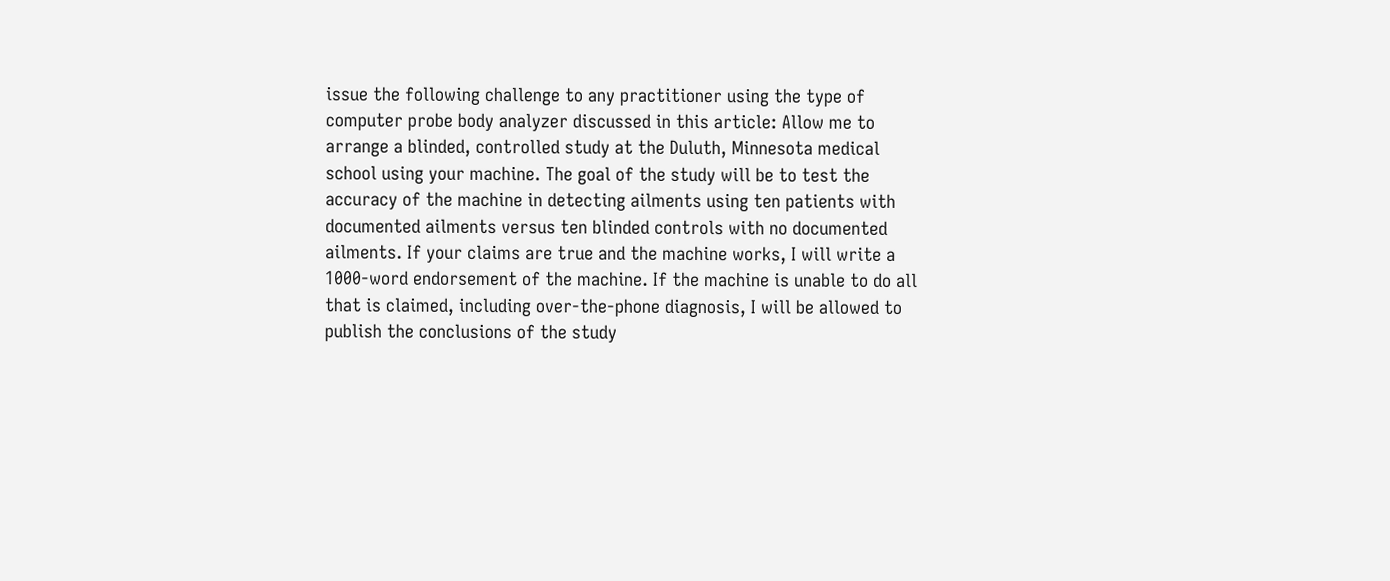issue the following challenge to any practitioner using the type of computer probe body analyzer discussed in this article: Allow me to arrange a blinded, controlled study at the Duluth, Minnesota medical school using your machine. The goal of the study will be to test the accuracy of the machine in detecting ailments using ten patients with documented ailments versus ten blinded controls with no documented ailments. If your claims are true and the machine works, I will write a 1000-word endorsement of the machine. If the machine is unable to do all that is claimed, including over-the-phone diagnosis, I will be allowed to publish the conclusions of the study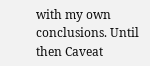with my own conclusions. Until then Caveat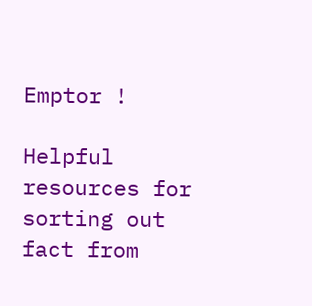Emptor !

Helpful resources for sorting out fact from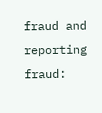fraud and reporting fraud: